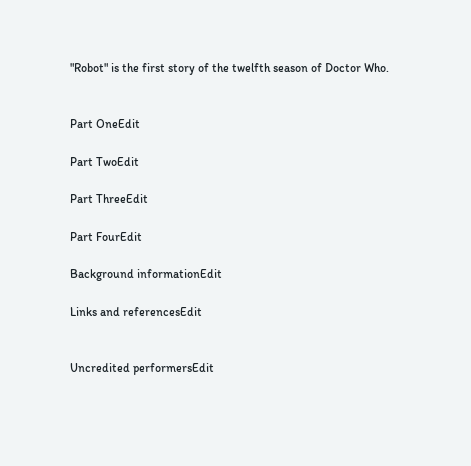"Robot" is the first story of the twelfth season of Doctor Who.


Part OneEdit

Part TwoEdit

Part ThreeEdit

Part FourEdit

Background informationEdit

Links and referencesEdit


Uncredited performersEdit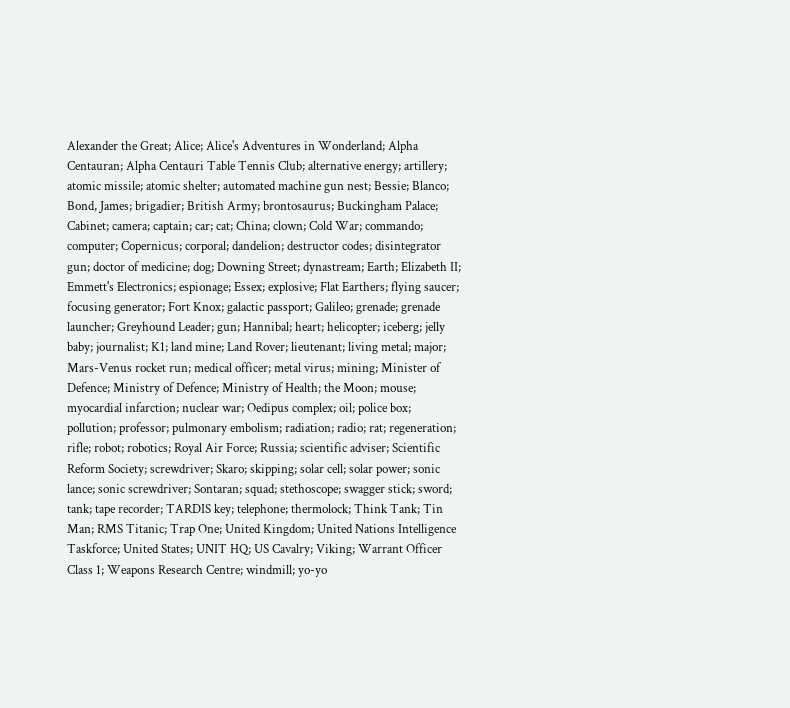Alexander the Great; Alice; Alice's Adventures in Wonderland; Alpha Centauran; Alpha Centauri Table Tennis Club; alternative energy; artillery; atomic missile; atomic shelter; automated machine gun nest; Bessie; Blanco; Bond, James; brigadier; British Army; brontosaurus; Buckingham Palace; Cabinet; camera; captain; car; cat; China; clown; Cold War; commando; computer; Copernicus; corporal; dandelion; destructor codes; disintegrator gun; doctor of medicine; dog; Downing Street; dynastream; Earth; Elizabeth II; Emmett's Electronics; espionage; Essex; explosive; Flat Earthers; flying saucer; focusing generator; Fort Knox; galactic passport; Galileo; grenade; grenade launcher; Greyhound Leader; gun; Hannibal; heart; helicopter; iceberg; jelly baby; journalist; K1; land mine; Land Rover; lieutenant; living metal; major; Mars-Venus rocket run; medical officer; metal virus; mining; Minister of Defence; Ministry of Defence; Ministry of Health; the Moon; mouse; myocardial infarction; nuclear war; Oedipus complex; oil; police box; pollution; professor; pulmonary embolism; radiation; radio; rat; regeneration; rifle; robot; robotics; Royal Air Force; Russia; scientific adviser; Scientific Reform Society; screwdriver; Skaro; skipping; solar cell; solar power; sonic lance; sonic screwdriver; Sontaran; squad; stethoscope; swagger stick; sword; tank; tape recorder; TARDIS key; telephone; thermolock; Think Tank; Tin Man; RMS Titanic; Trap One; United Kingdom; United Nations Intelligence Taskforce; United States; UNIT HQ; US Cavalry; Viking; Warrant Officer Class 1; Weapons Research Centre; windmill; yo-yo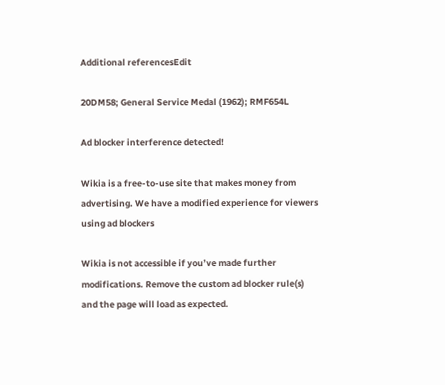Additional referencesEdit

20DM58; General Service Medal (1962); RMF654L

Ad blocker interference detected!

Wikia is a free-to-use site that makes money from advertising. We have a modified experience for viewers using ad blockers

Wikia is not accessible if you’ve made further modifications. Remove the custom ad blocker rule(s) and the page will load as expected.